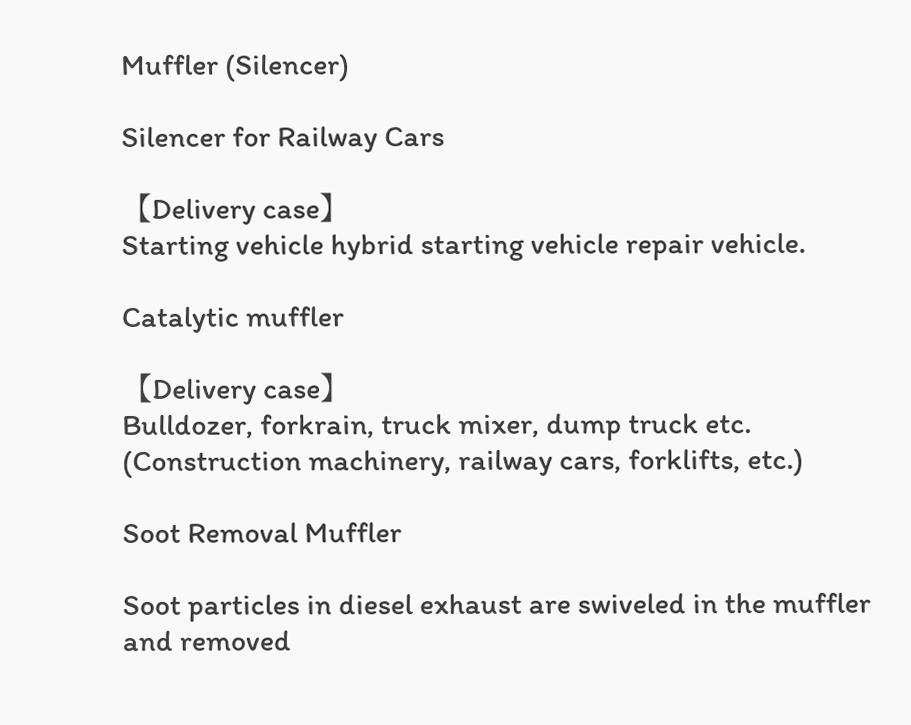Muffler (Silencer)

Silencer for Railway Cars

【Delivery case】
Starting vehicle hybrid starting vehicle repair vehicle.

Catalytic muffler

【Delivery case】
Bulldozer, forkrain, truck mixer, dump truck etc. (Construction machinery, railway cars, forklifts, etc.)

Soot Removal Muffler

Soot particles in diesel exhaust are swiveled in the muffler and removed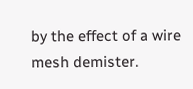by the effect of a wire mesh demister.